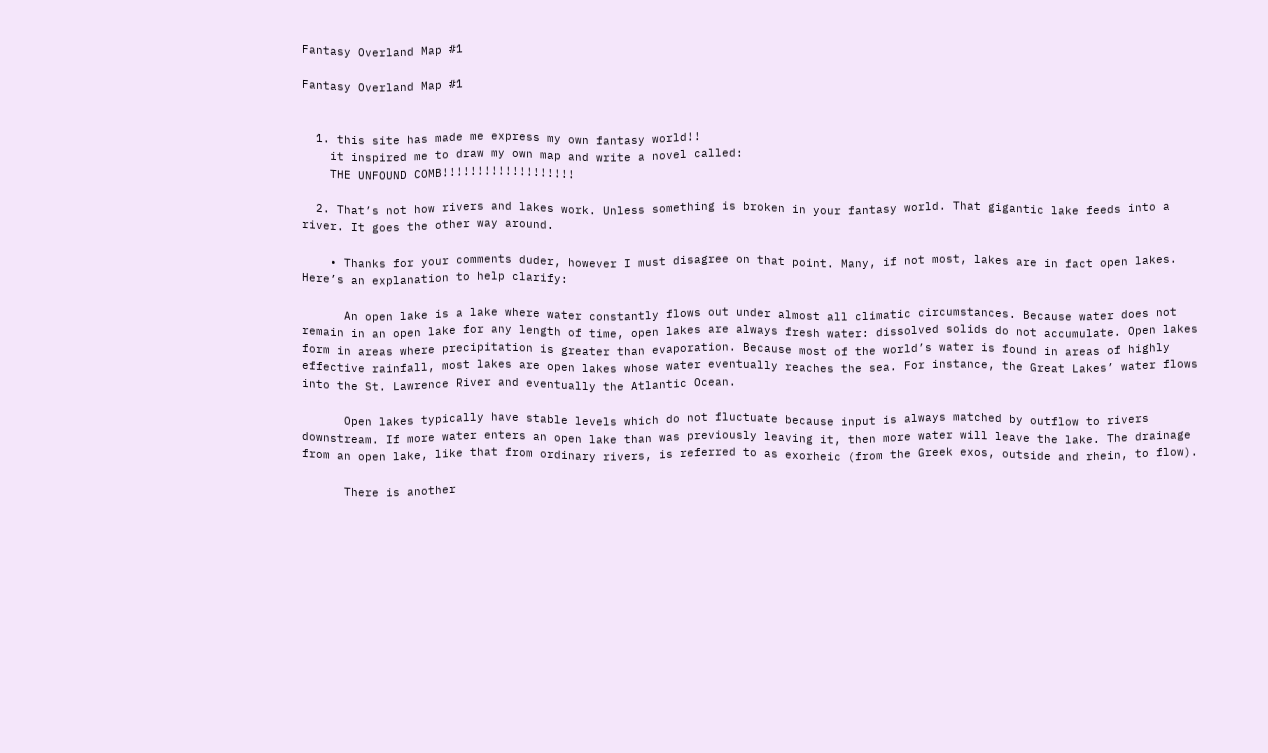Fantasy Overland Map #1

Fantasy Overland Map #1


  1. this site has made me express my own fantasy world!!
    it inspired me to draw my own map and write a novel called:
    THE UNFOUND COMB!!!!!!!!!!!!!!!!!!!

  2. That’s not how rivers and lakes work. Unless something is broken in your fantasy world. That gigantic lake feeds into a river. It goes the other way around.

    • Thanks for your comments duder, however I must disagree on that point. Many, if not most, lakes are in fact open lakes. Here’s an explanation to help clarify:

      An open lake is a lake where water constantly flows out under almost all climatic circumstances. Because water does not remain in an open lake for any length of time, open lakes are always fresh water: dissolved solids do not accumulate. Open lakes form in areas where precipitation is greater than evaporation. Because most of the world’s water is found in areas of highly effective rainfall, most lakes are open lakes whose water eventually reaches the sea. For instance, the Great Lakes’ water flows into the St. Lawrence River and eventually the Atlantic Ocean.

      Open lakes typically have stable levels which do not fluctuate because input is always matched by outflow to rivers downstream. If more water enters an open lake than was previously leaving it, then more water will leave the lake. The drainage from an open lake, like that from ordinary rivers, is referred to as exorheic (from the Greek exos, outside and rhein, to flow).

      There is another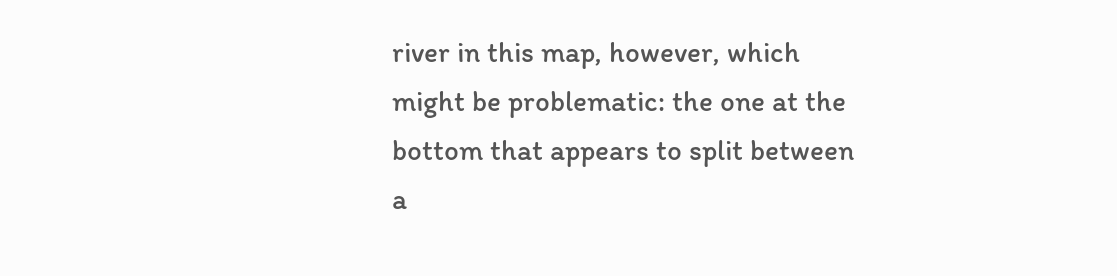river in this map, however, which might be problematic: the one at the bottom that appears to split between a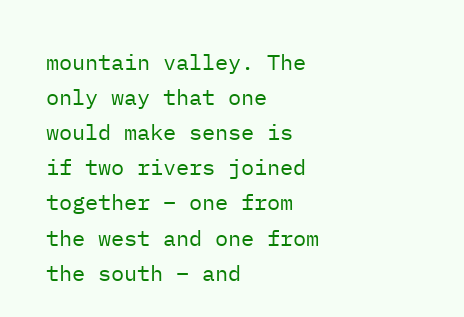mountain valley. The only way that one would make sense is if two rivers joined together – one from the west and one from the south – and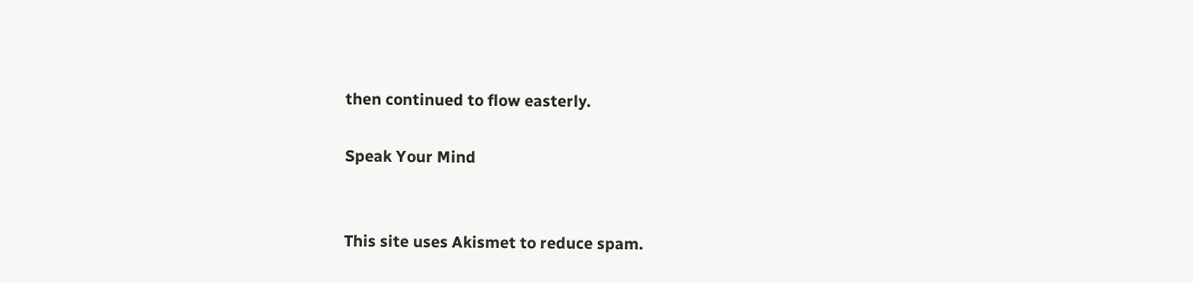then continued to flow easterly.

Speak Your Mind


This site uses Akismet to reduce spam.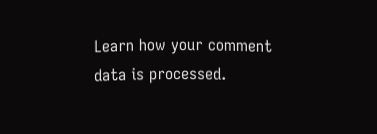Learn how your comment data is processed.